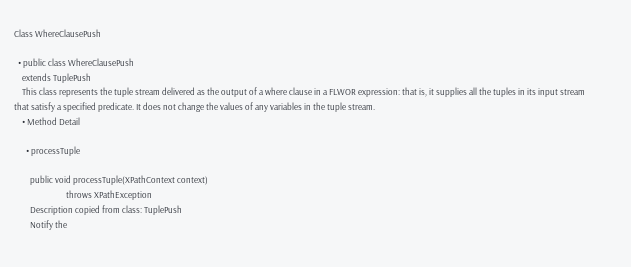Class WhereClausePush

  • public class WhereClausePush
    extends TuplePush
    This class represents the tuple stream delivered as the output of a where clause in a FLWOR expression: that is, it supplies all the tuples in its input stream that satisfy a specified predicate. It does not change the values of any variables in the tuple stream.
    • Method Detail

      • processTuple

        public void processTuple(XPathContext context)
                          throws XPathException
        Description copied from class: TuplePush
        Notify the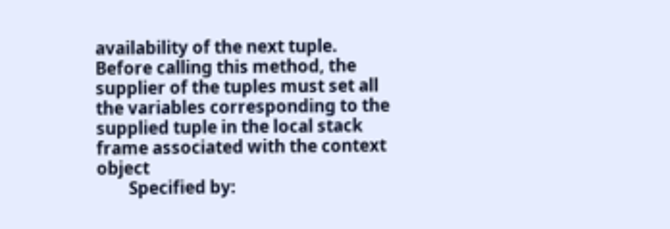availability of the next tuple. Before calling this method, the supplier of the tuples must set all the variables corresponding to the supplied tuple in the local stack frame associated with the context object
        Specified by: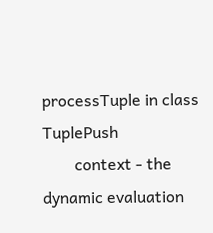processTuple in class TuplePush
        context - the dynamic evaluation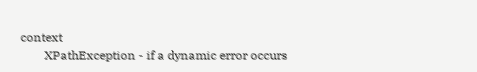context
        XPathException - if a dynamic error occurs